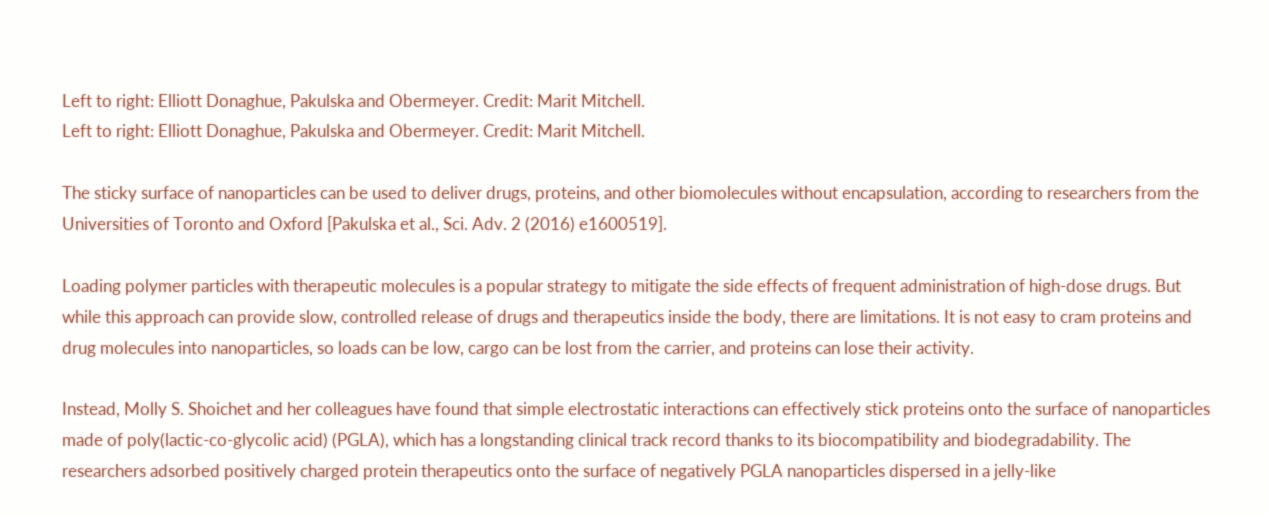Left to right: Elliott Donaghue, Pakulska and Obermeyer. Credit: Marit Mitchell.
Left to right: Elliott Donaghue, Pakulska and Obermeyer. Credit: Marit Mitchell.

The sticky surface of nanoparticles can be used to deliver drugs, proteins, and other biomolecules without encapsulation, according to researchers from the Universities of Toronto and Oxford [Pakulska et al., Sci. Adv. 2 (2016) e1600519].

Loading polymer particles with therapeutic molecules is a popular strategy to mitigate the side effects of frequent administration of high-dose drugs. But while this approach can provide slow, controlled release of drugs and therapeutics inside the body, there are limitations. It is not easy to cram proteins and drug molecules into nanoparticles, so loads can be low, cargo can be lost from the carrier, and proteins can lose their activity.

Instead, Molly S. Shoichet and her colleagues have found that simple electrostatic interactions can effectively stick proteins onto the surface of nanoparticles made of poly(lactic-co-glycolic acid) (PGLA), which has a longstanding clinical track record thanks to its biocompatibility and biodegradability. The researchers adsorbed positively charged protein therapeutics onto the surface of negatively PGLA nanoparticles dispersed in a jelly-like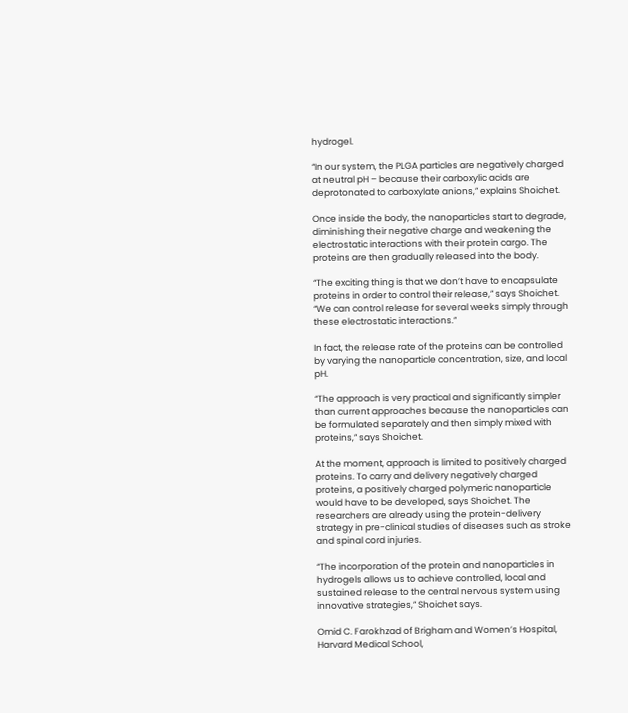hydrogel.

“In our system, the PLGA particles are negatively charged at neutral pH – because their carboxylic acids are deprotonated to carboxylate anions,” explains Shoichet.

Once inside the body, the nanoparticles start to degrade, diminishing their negative charge and weakening the electrostatic interactions with their protein cargo. The proteins are then gradually released into the body.

“The exciting thing is that we don’t have to encapsulate proteins in order to control their release,” says Shoichet. “We can control release for several weeks simply through these electrostatic interactions.”

In fact, the release rate of the proteins can be controlled by varying the nanoparticle concentration, size, and local pH.

“The approach is very practical and significantly simpler than current approaches because the nanoparticles can be formulated separately and then simply mixed with proteins,” says Shoichet.

At the moment, approach is limited to positively charged proteins. To carry and delivery negatively charged proteins, a positively charged polymeric nanoparticle would have to be developed, says Shoichet. The researchers are already using the protein-delivery strategy in pre-clinical studies of diseases such as stroke and spinal cord injuries.

“The incorporation of the protein and nanoparticles in hydrogels allows us to achieve controlled, local and sustained release to the central nervous system using innovative strategies,” Shoichet says.

Omid C. Farokhzad of Brigham and Women’s Hospital, Harvard Medical School,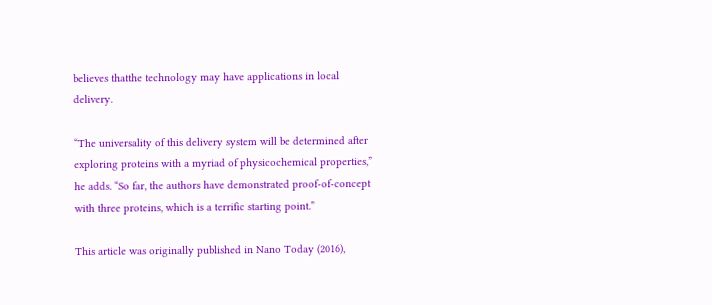believes thatthe technology may have applications in local delivery.

“The universality of this delivery system will be determined after exploring proteins with a myriad of physicochemical properties,” he adds. “So far, the authors have demonstrated proof-of-concept with three proteins, which is a terrific starting point.”

This article was originally published in Nano Today (2016),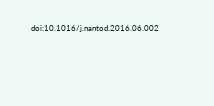doi:10.1016/j.nantod.2016.06.002